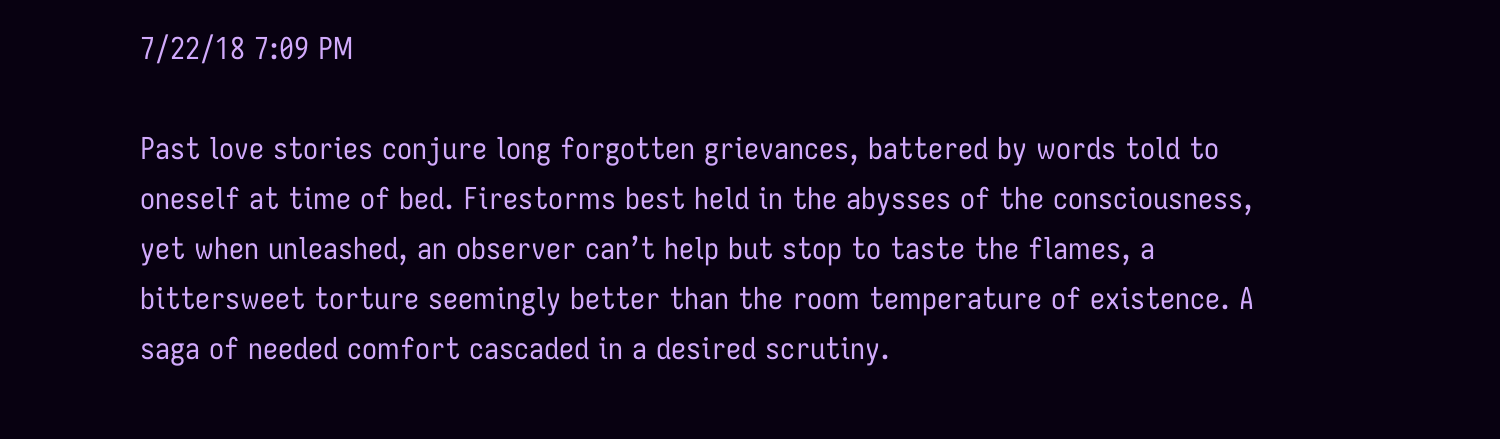7/22/18 7:09 PM

Past love stories conjure long forgotten grievances, battered by words told to oneself at time of bed. Firestorms best held in the abysses of the consciousness, yet when unleashed, an observer can’t help but stop to taste the flames, a bittersweet torture seemingly better than the room temperature of existence. A saga of needed comfort cascaded in a desired scrutiny.